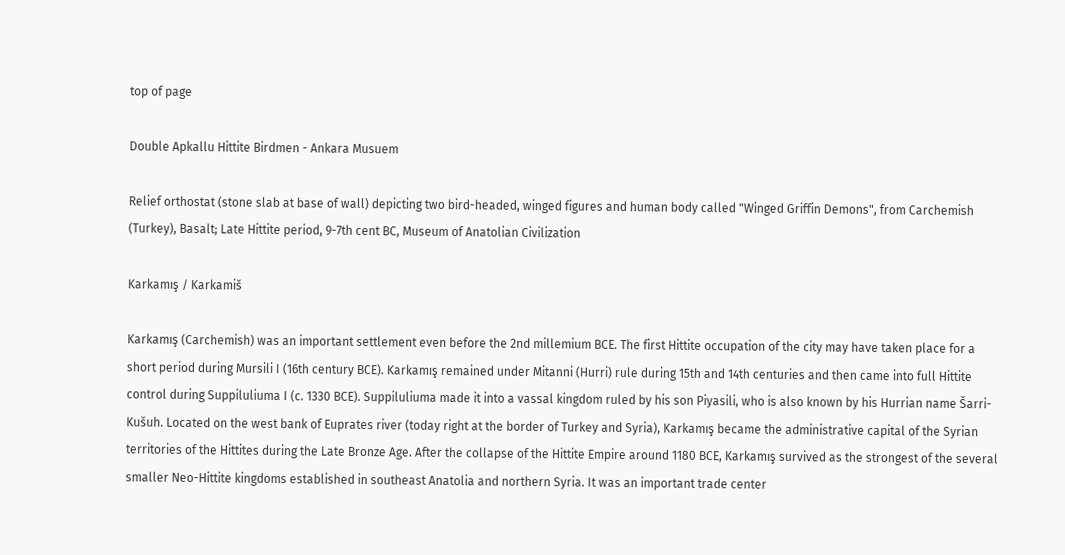top of page

Double Apkallu Hittite Birdmen - Ankara Musuem

Relief orthostat (stone slab at base of wall) depicting two bird-headed, winged figures and human body called "Winged Griffin Demons", from Carchemish (Turkey), Basalt; Late Hittite period, 9-7th cent BC, Museum of Anatolian Civilization

Karkamış / Karkamiš

Karkamış (Carchemish) was an important settlement even before the 2nd millemium BCE. The first Hittite occupation of the city may have taken place for a short period during Mursili I (16th century BCE). Karkamış remained under Mitanni (Hurri) rule during 15th and 14th centuries and then came into full Hittite control during Suppiluliuma I (c. 1330 BCE). Suppiluliuma made it into a vassal kingdom ruled by his son Piyasili, who is also known by his Hurrian name Šarri-Kušuh. Located on the west bank of Euprates river (today right at the border of Turkey and Syria), Karkamış became the administrative capital of the Syrian territories of the Hittites during the Late Bronze Age. After the collapse of the Hittite Empire around 1180 BCE, Karkamış survived as the strongest of the several smaller Neo-Hittite kingdoms established in southeast Anatolia and northern Syria. It was an important trade center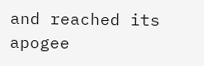and reached its apogee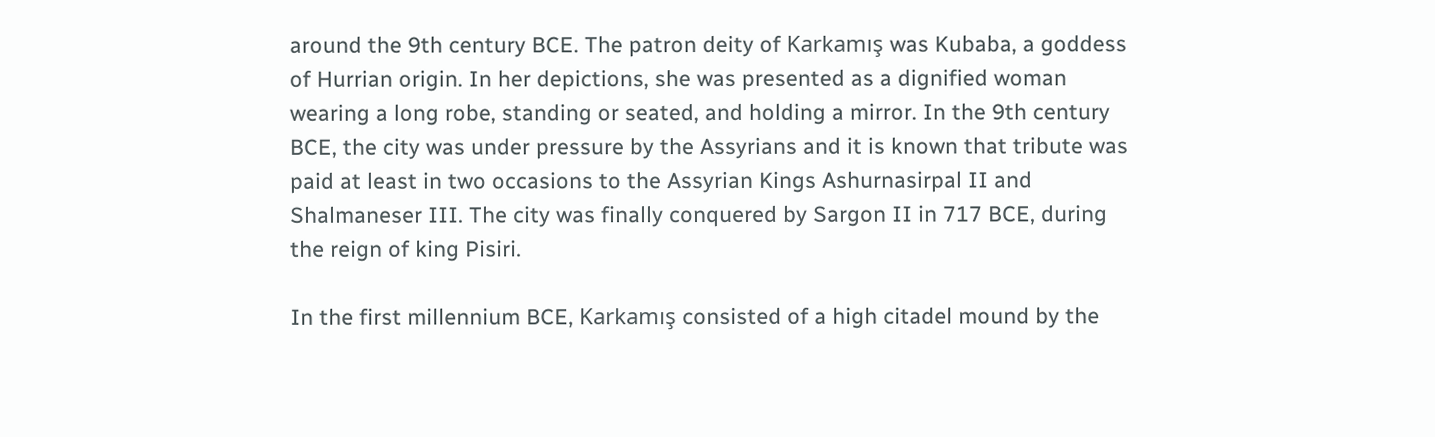around the 9th century BCE. The patron deity of Karkamış was Kubaba, a goddess of Hurrian origin. In her depictions, she was presented as a dignified woman wearing a long robe, standing or seated, and holding a mirror. In the 9th century BCE, the city was under pressure by the Assyrians and it is known that tribute was paid at least in two occasions to the Assyrian Kings Ashurnasirpal II and Shalmaneser III. The city was finally conquered by Sargon II in 717 BCE, during the reign of king Pisiri.

In the first millennium BCE, Karkamış consisted of a high citadel mound by the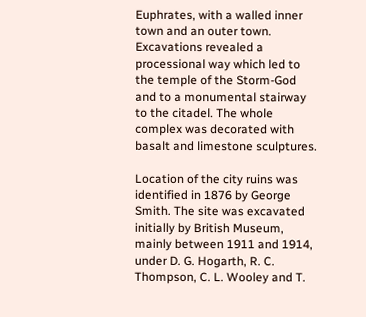Euphrates, with a walled inner town and an outer town. Excavations revealed a processional way which led to the temple of the Storm-God and to a monumental stairway to the citadel. The whole complex was decorated with basalt and limestone sculptures.

Location of the city ruins was identified in 1876 by George Smith. The site was excavated initially by British Museum, mainly between 1911 and 1914, under D. G. Hogarth, R. C. Thompson, C. L. Wooley and T.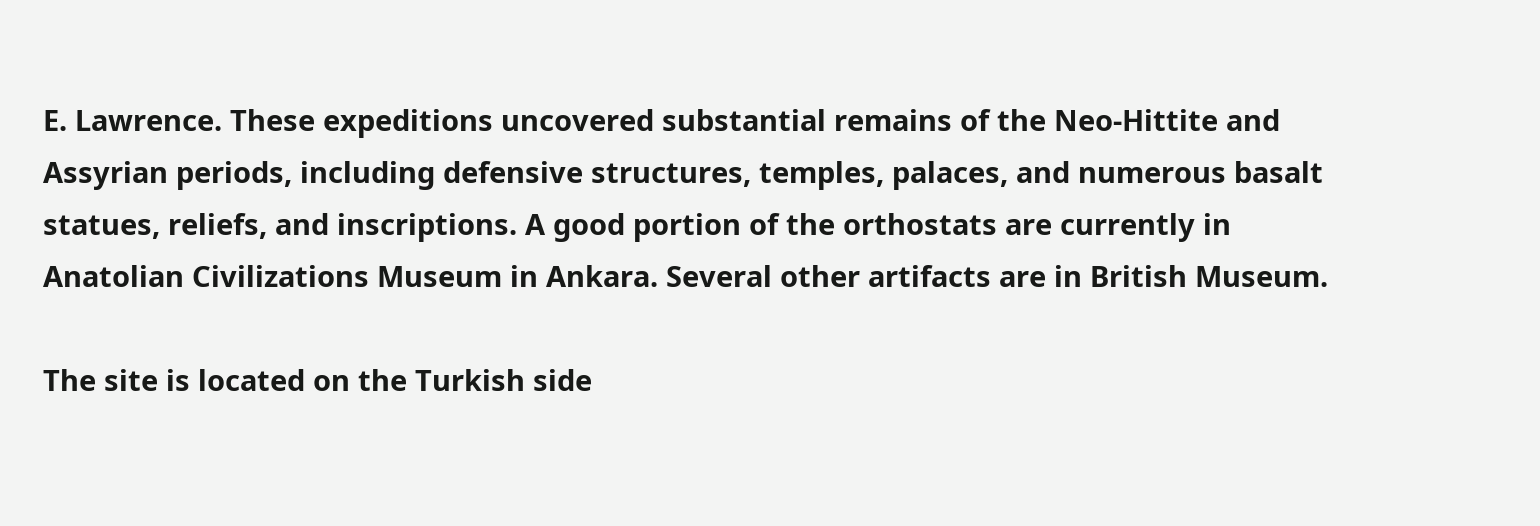E. Lawrence. These expeditions uncovered substantial remains of the Neo-Hittite and Assyrian periods, including defensive structures, temples, palaces, and numerous basalt statues, reliefs, and inscriptions. A good portion of the orthostats are currently in Anatolian Civilizations Museum in Ankara. Several other artifacts are in British Museum.

The site is located on the Turkish side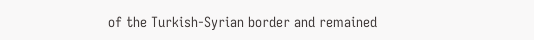of the Turkish-Syrian border and remained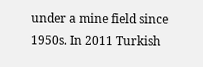under a mine field since 1950s. In 2011 Turkish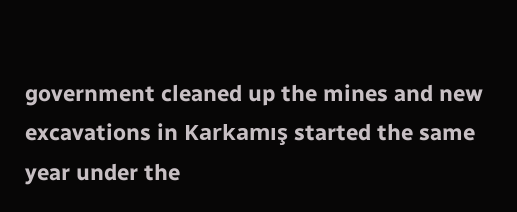government cleaned up the mines and new excavations in Karkamış started the same year under the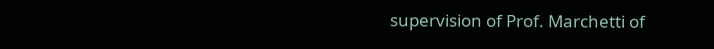supervision of Prof. Marchetti of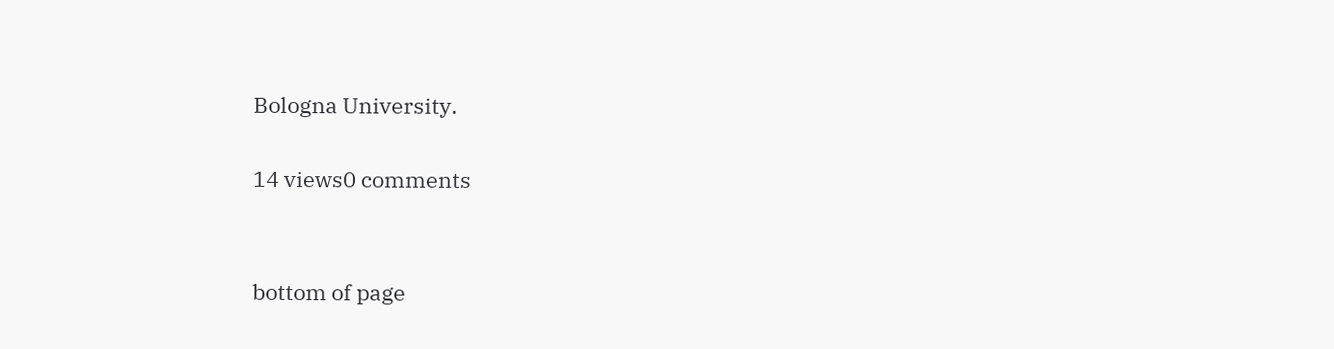Bologna University.

14 views0 comments


bottom of page